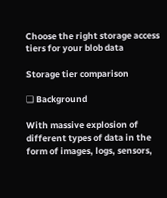Choose the right storage access tiers for your blob data

Storage tier comparison

❑ Background

With massive explosion of different types of data in the form of images, logs, sensors,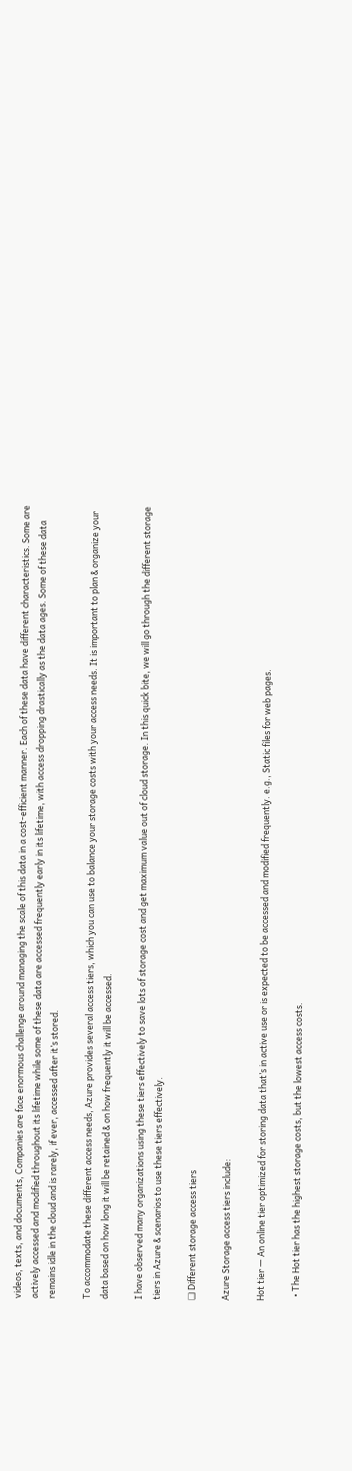videos, texts, and documents, Companies are face enormous challenge around managing the scale of this data in a cost-efficient manner. Each of these data have different characteristics. Some are actively accessed and modified throughout its lifetime while some of these data are accessed frequently early in its lifetime, with access dropping drastically as the data ages. Some of these data remains idle in the cloud and is rarely, if ever, accessed after it’s stored.

To accommodate these different access needs, Azure provides several access tiers, which you can use to balance your storage costs with your access needs. It is important to plan & organize your data based on how long it will be retained & on how frequently it will be accessed.

I have observed many organizations using these tiers effectively to save lots of storage cost and get maximum value out of cloud storage. In this quick bite, we will go through the different storage tiers in Azure & scenarios to use these tiers effectively.

❑ Different storage access tiers

Azure Storage access tiers include:

Hot tier — An online tier optimized for storing data that’s in active use or is expected to be accessed and modified frequently. e.g., Static files for web pages.

  • The Hot tier has the highest storage costs, but the lowest access costs.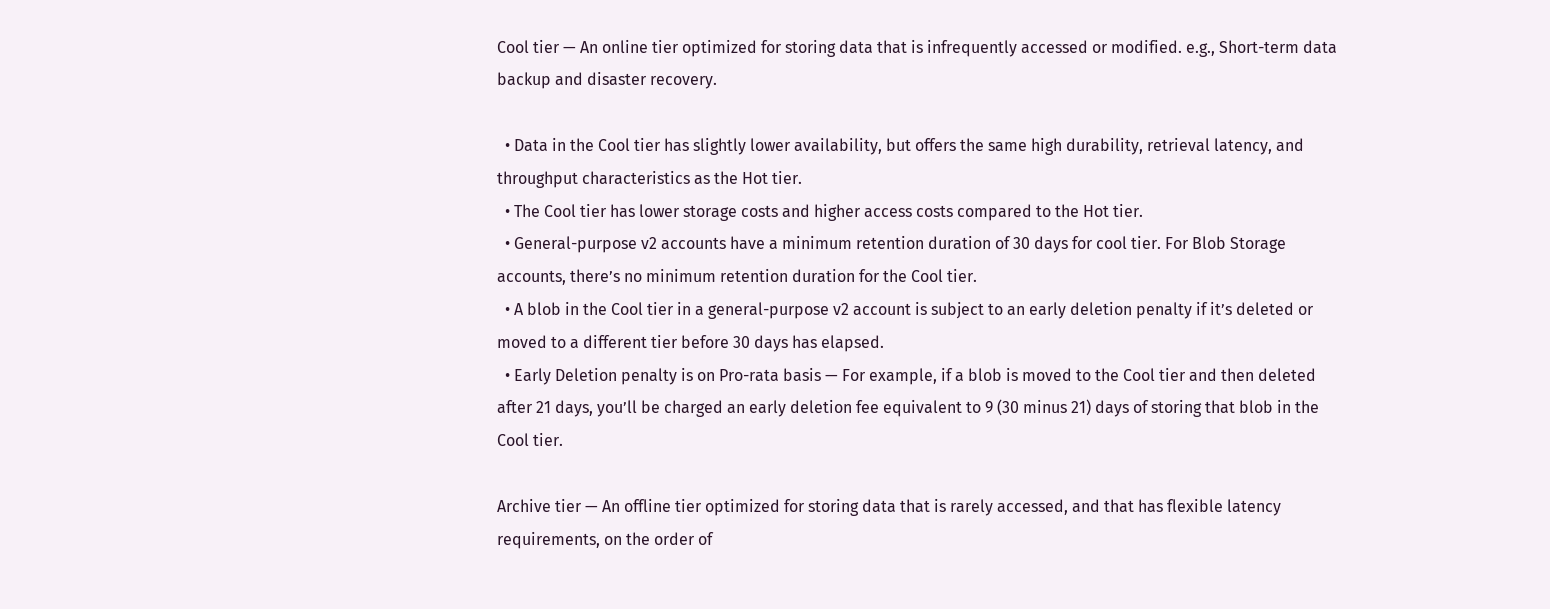Cool tier — An online tier optimized for storing data that is infrequently accessed or modified. e.g., Short-term data backup and disaster recovery.

  • Data in the Cool tier has slightly lower availability, but offers the same high durability, retrieval latency, and throughput characteristics as the Hot tier.
  • The Cool tier has lower storage costs and higher access costs compared to the Hot tier.
  • General-purpose v2 accounts have a minimum retention duration of 30 days for cool tier. For Blob Storage accounts, there’s no minimum retention duration for the Cool tier.
  • A blob in the Cool tier in a general-purpose v2 account is subject to an early deletion penalty if it’s deleted or moved to a different tier before 30 days has elapsed.
  • Early Deletion penalty is on Pro-rata basis — For example, if a blob is moved to the Cool tier and then deleted after 21 days, you’ll be charged an early deletion fee equivalent to 9 (30 minus 21) days of storing that blob in the Cool tier.

Archive tier — An offline tier optimized for storing data that is rarely accessed, and that has flexible latency requirements, on the order of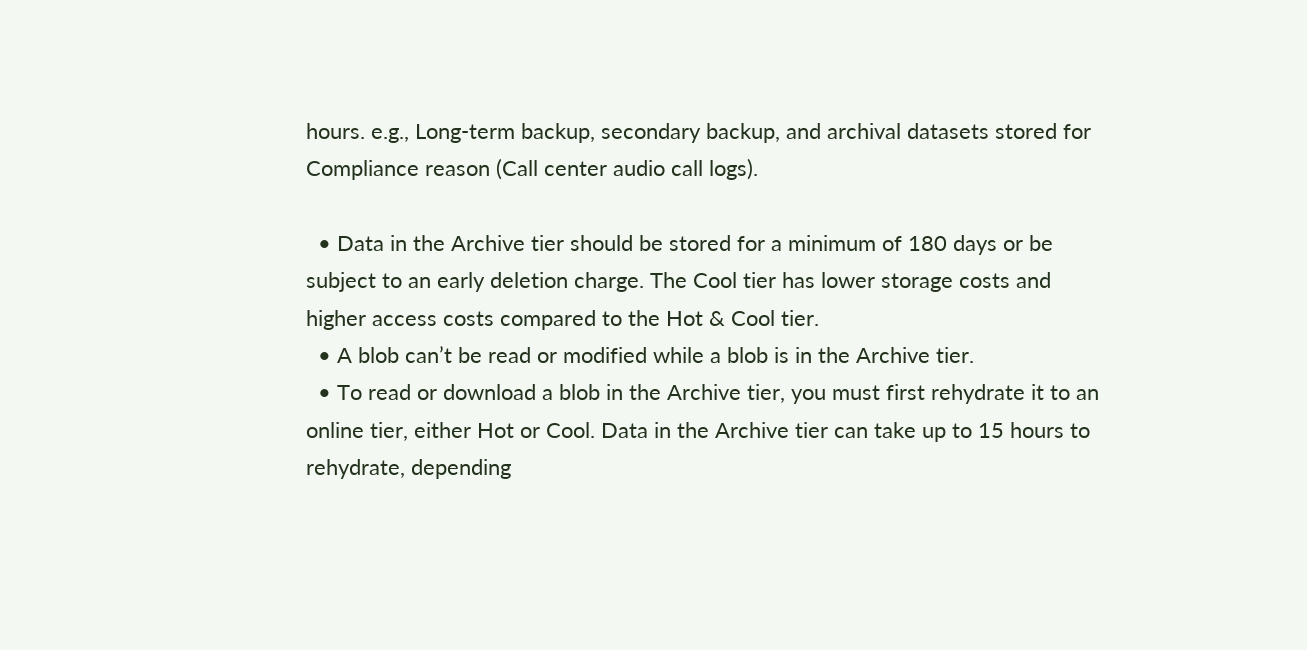hours. e.g., Long-term backup, secondary backup, and archival datasets stored for Compliance reason (Call center audio call logs).

  • Data in the Archive tier should be stored for a minimum of 180 days or be subject to an early deletion charge. The Cool tier has lower storage costs and higher access costs compared to the Hot & Cool tier.
  • A blob can’t be read or modified while a blob is in the Archive tier.
  • To read or download a blob in the Archive tier, you must first rehydrate it to an online tier, either Hot or Cool. Data in the Archive tier can take up to 15 hours to rehydrate, depending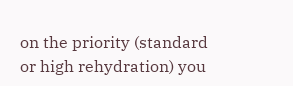on the priority (standard or high rehydration) you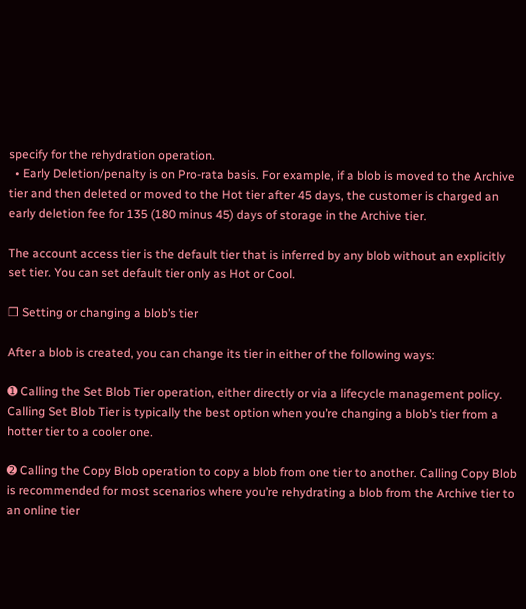specify for the rehydration operation.
  • Early Deletion/penalty is on Pro-rata basis. For example, if a blob is moved to the Archive tier and then deleted or moved to the Hot tier after 45 days, the customer is charged an early deletion fee for 135 (180 minus 45) days of storage in the Archive tier.

The account access tier is the default tier that is inferred by any blob without an explicitly set tier. You can set default tier only as Hot or Cool.

❒ Setting or changing a blob’s tier

After a blob is created, you can change its tier in either of the following ways:

➊ Calling the Set Blob Tier operation, either directly or via a lifecycle management policy. Calling Set Blob Tier is typically the best option when you’re changing a blob’s tier from a hotter tier to a cooler one.

➋ Calling the Copy Blob operation to copy a blob from one tier to another. Calling Copy Blob is recommended for most scenarios where you’re rehydrating a blob from the Archive tier to an online tier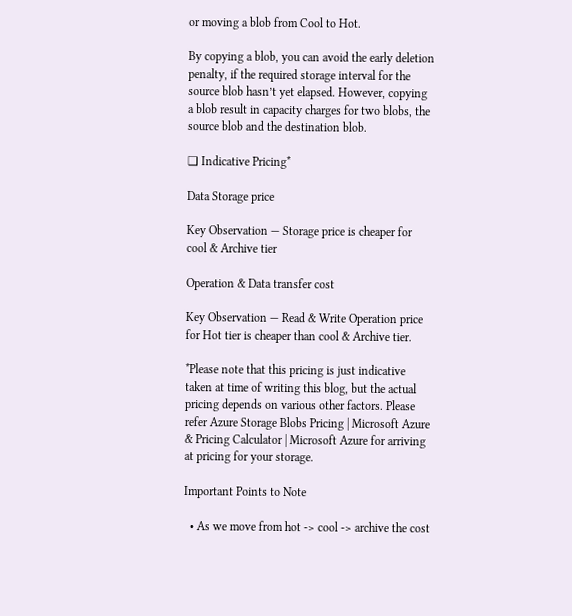or moving a blob from Cool to Hot.

By copying a blob, you can avoid the early deletion penalty, if the required storage interval for the source blob hasn’t yet elapsed. However, copying a blob result in capacity charges for two blobs, the source blob and the destination blob.

❑ Indicative Pricing*

Data Storage price

Key Observation — Storage price is cheaper for cool & Archive tier

Operation & Data transfer cost

Key Observation — Read & Write Operation price for Hot tier is cheaper than cool & Archive tier.

*Please note that this pricing is just indicative taken at time of writing this blog, but the actual pricing depends on various other factors. Please refer Azure Storage Blobs Pricing | Microsoft Azure & Pricing Calculator | Microsoft Azure for arriving at pricing for your storage.

Important Points to Note

  • As we move from hot -> cool -> archive the cost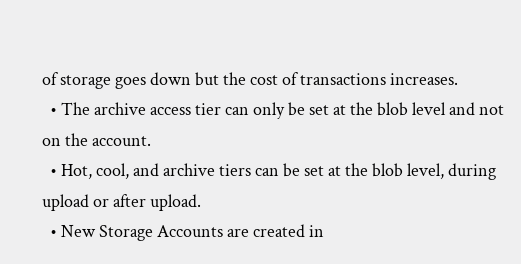of storage goes down but the cost of transactions increases.
  • The archive access tier can only be set at the blob level and not on the account.
  • Hot, cool, and archive tiers can be set at the blob level, during upload or after upload.
  • New Storage Accounts are created in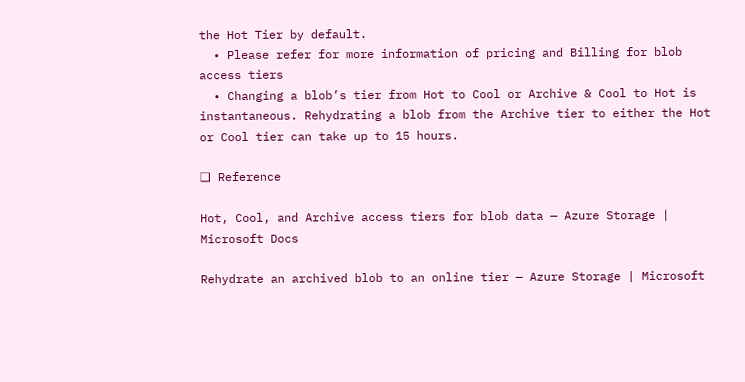the Hot Tier by default.
  • Please refer for more information of pricing and Billing for blob access tiers
  • Changing a blob’s tier from Hot to Cool or Archive & Cool to Hot is instantaneous. Rehydrating a blob from the Archive tier to either the Hot or Cool tier can take up to 15 hours.

❑ Reference

Hot, Cool, and Archive access tiers for blob data — Azure Storage | Microsoft Docs

Rehydrate an archived blob to an online tier — Azure Storage | Microsoft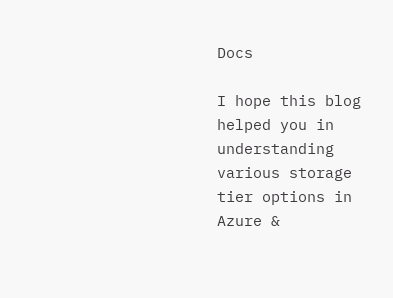Docs

I hope this blog helped you in understanding various storage tier options in Azure &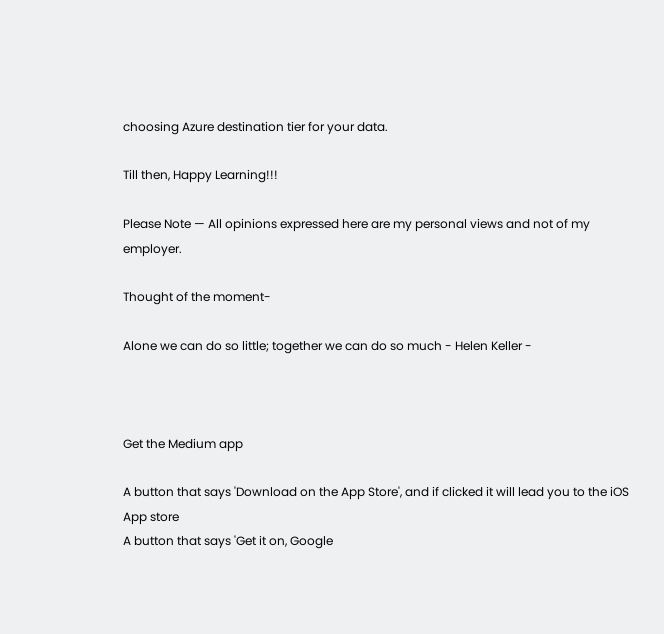choosing Azure destination tier for your data.

Till then, Happy Learning!!!

Please Note — All opinions expressed here are my personal views and not of my employer.

Thought of the moment-

Alone we can do so little; together we can do so much - Helen Keller -



Get the Medium app

A button that says 'Download on the App Store', and if clicked it will lead you to the iOS App store
A button that says 'Get it on, Google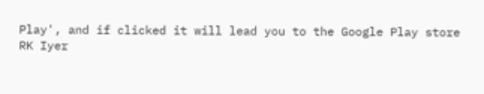Play', and if clicked it will lead you to the Google Play store
RK Iyer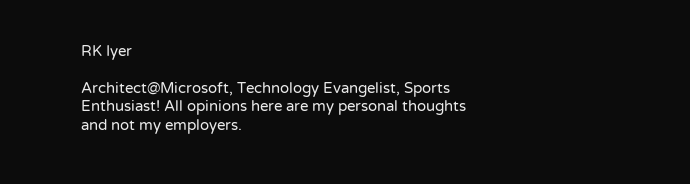RK Iyer

Architect@Microsoft, Technology Evangelist, Sports Enthusiast! All opinions here are my personal thoughts and not my employers.